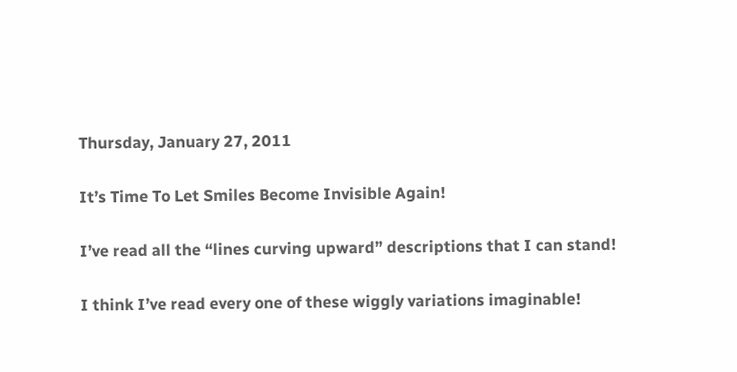Thursday, January 27, 2011

It’s Time To Let Smiles Become Invisible Again!

I’ve read all the “lines curving upward” descriptions that I can stand!

I think I’ve read every one of these wiggly variations imaginable!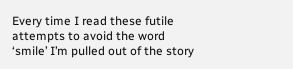Every time I read these futile attempts to avoid the word ‘smile’ I’m pulled out of the story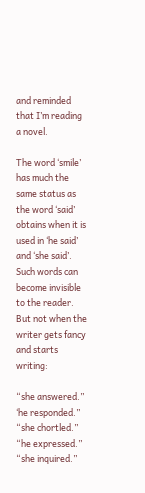and reminded that I’m reading a novel.

The word ‘smile’ has much the same status as the word ‘said’ obtains when it is used in ‘he said’ and ‘she said’. Such words can become invisible to the reader. But not when the writer gets fancy and starts writing:

“she answered.”
‘he responded.”
“she chortled.”
“he expressed.”
“she inquired.”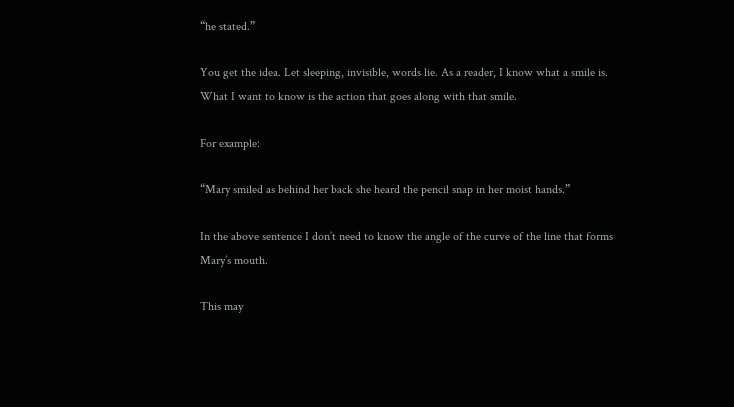“he stated.”

You get the idea. Let sleeping, invisible, words lie. As a reader, I know what a smile is. What I want to know is the action that goes along with that smile.

For example:

“Mary smiled as behind her back she heard the pencil snap in her moist hands.”

In the above sentence I don’t need to know the angle of the curve of the line that forms Mary’s mouth.

This may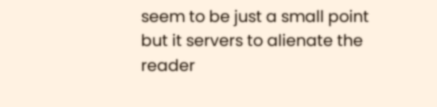seem to be just a small point but it servers to alienate the reader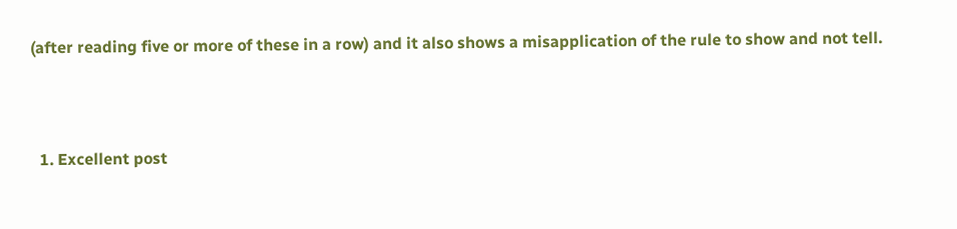(after reading five or more of these in a row) and it also shows a misapplication of the rule to show and not tell.



  1. Excellent post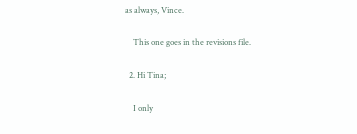as always, Vince.

    This one goes in the revisions file.

  2. Hi Tina;

    I only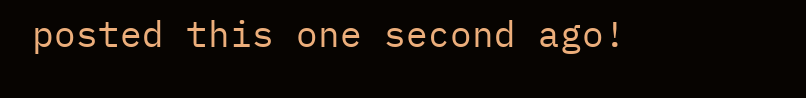posted this one second ago!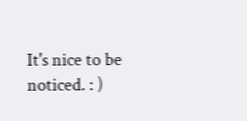It's nice to be noticed. : )